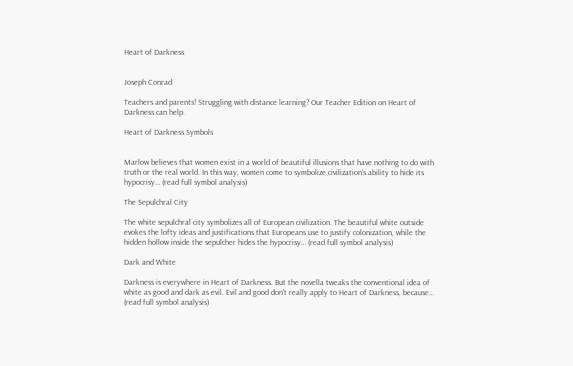Heart of Darkness


Joseph Conrad

Teachers and parents! Struggling with distance learning? Our Teacher Edition on Heart of Darkness can help.

Heart of Darkness Symbols


Marlow believes that women exist in a world of beautiful illusions that have nothing to do with truth or the real world. In this way, women come to symbolize civilization's ability to hide its hypocrisy… (read full symbol analysis)

The Sepulchral City

The white sepulchral city symbolizes all of European civilization. The beautiful white outside evokes the lofty ideas and justifications that Europeans use to justify colonization, while the hidden hollow inside the sepulcher hides the hypocrisy… (read full symbol analysis)

Dark and White

Darkness is everywhere in Heart of Darkness. But the novella tweaks the conventional idea of white as good and dark as evil. Evil and good don't really apply to Heart of Darkness, because… (read full symbol analysis)